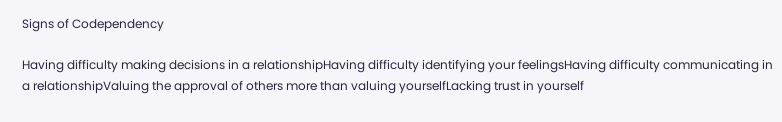Signs of Codependency

Having difficulty making decisions in a relationshipHaving difficulty identifying your feelingsHaving difficulty communicating in a relationshipValuing the approval of others more than valuing yourselfLacking trust in yourself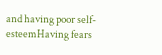and having poor self-esteemHaving fears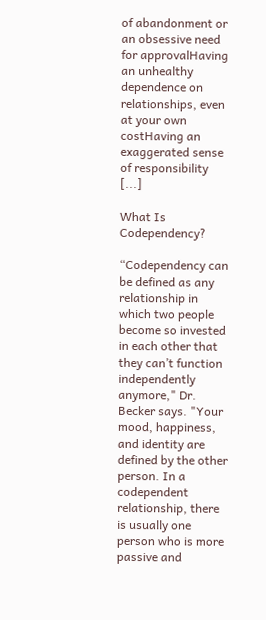of abandonment or an obsessive need for approvalHaving an unhealthy dependence on relationships, even at your own costHaving an exaggerated sense of responsibility [...]

What Is Codependency?

“Codependency can be defined as any relationship in which two people become so invested in each other that they can’t function independently anymore," Dr. Becker says. "Your mood, happiness, and identity are defined by the other person. In a codependent relationship, there is usually one person who is more passive and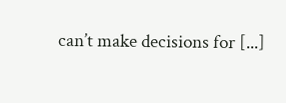can’t make decisions for [...]